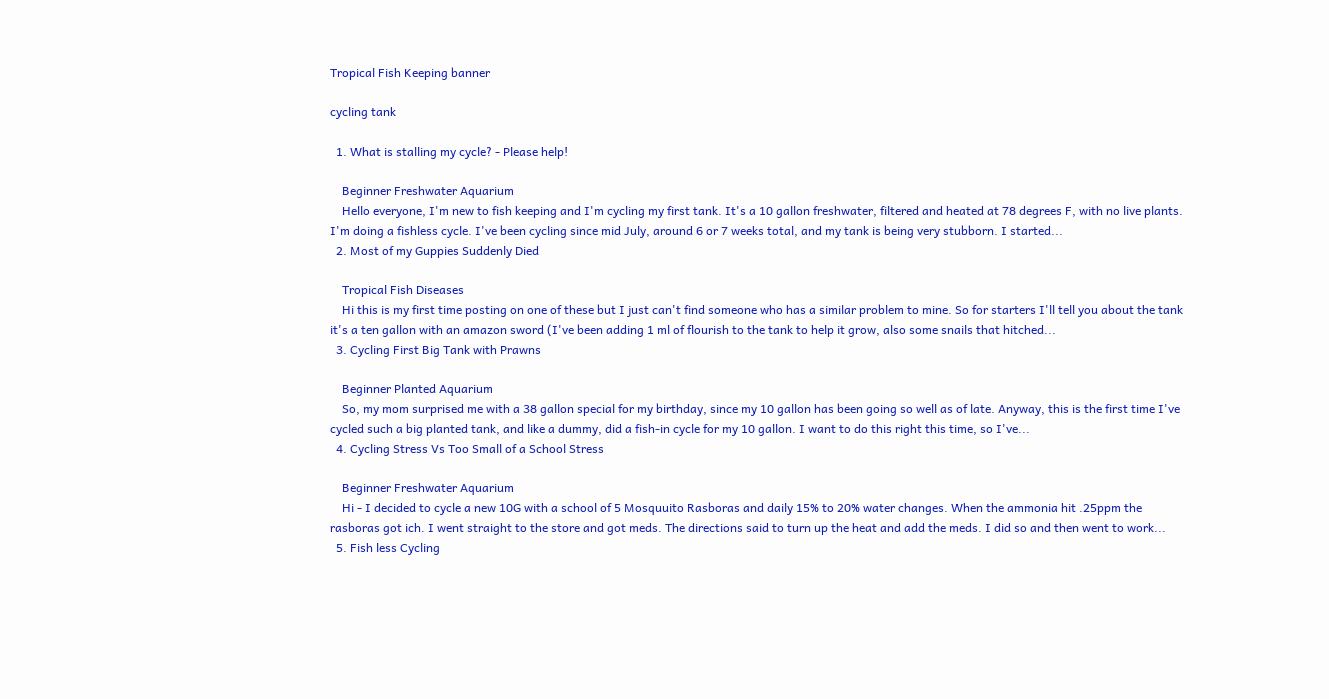Tropical Fish Keeping banner

cycling tank

  1. What is stalling my cycle? - Please help!

    Beginner Freshwater Aquarium
    Hello everyone, I'm new to fish keeping and I'm cycling my first tank. It's a 10 gallon freshwater, filtered and heated at 78 degrees F, with no live plants. I'm doing a fishless cycle. I've been cycling since mid July, around 6 or 7 weeks total, and my tank is being very stubborn. I started...
  2. Most of my Guppies Suddenly Died

    Tropical Fish Diseases
    Hi this is my first time posting on one of these but I just can't find someone who has a similar problem to mine. So for starters I'll tell you about the tank it's a ten gallon with an amazon sword (I've been adding 1 ml of flourish to the tank to help it grow, also some snails that hitched...
  3. Cycling First Big Tank with Prawns

    Beginner Planted Aquarium
    So, my mom surprised me with a 38 gallon special for my birthday, since my 10 gallon has been going so well as of late. Anyway, this is the first time I've cycled such a big planted tank, and like a dummy, did a fish-in cycle for my 10 gallon. I want to do this right this time, so I've...
  4. Cycling Stress Vs Too Small of a School Stress

    Beginner Freshwater Aquarium
    Hi - I decided to cycle a new 10G with a school of 5 Mosquuito Rasboras and daily 15% to 20% water changes. When the ammonia hit .25ppm the rasboras got ich. I went straight to the store and got meds. The directions said to turn up the heat and add the meds. I did so and then went to work...
  5. Fish less Cycling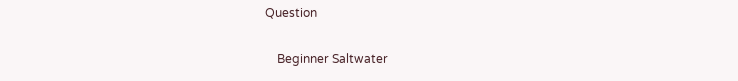Question

    Beginner Saltwater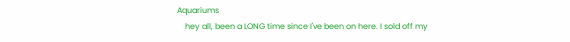Aquariums
    hey all, been a LONG time since I've been on here. I sold off my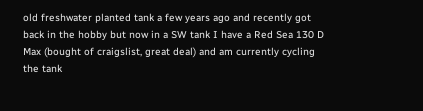old freshwater planted tank a few years ago and recently got back in the hobby but now in a SW tank I have a Red Sea 130 D Max (bought of craigslist, great deal) and am currently cycling the tank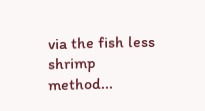via the fish less shrimp method...